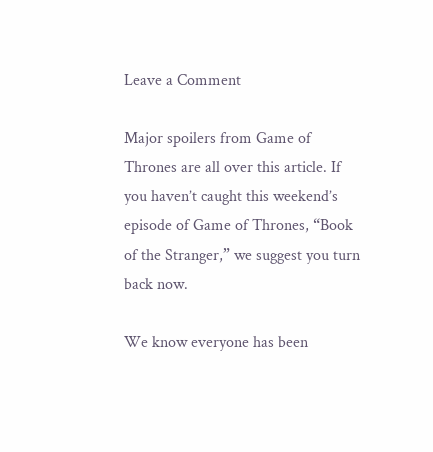Leave a Comment

Major spoilers from Game of Thrones are all over this article. If you haven’t caught this weekend’s episode of Game of Thrones, “Book of the Stranger,” we suggest you turn back now.

We know everyone has been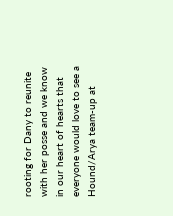rooting for Dany to reunite with her posse and we know in our heart of hearts that everyone would love to see a Hound/Arya team-up at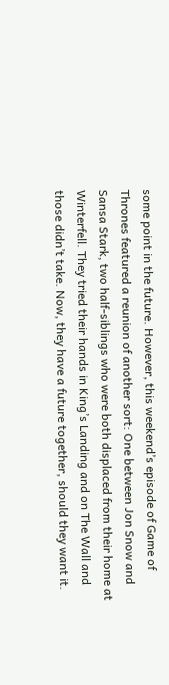some point in the future. However, this weekend’s episode of Game of Thrones featured a reunion of another sort: One between Jon Snow and Sansa Stark, two half-siblings who were both displaced from their home at Winterfell. They tried their hands in King’s Landing and on The Wall and those didn’t take. Now, they have a future together, should they want it.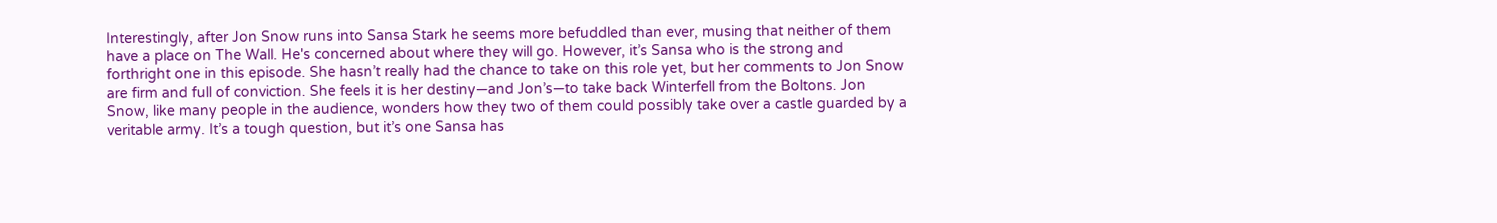Interestingly, after Jon Snow runs into Sansa Stark he seems more befuddled than ever, musing that neither of them have a place on The Wall. He's concerned about where they will go. However, it’s Sansa who is the strong and forthright one in this episode. She hasn’t really had the chance to take on this role yet, but her comments to Jon Snow are firm and full of conviction. She feels it is her destiny—and Jon’s—to take back Winterfell from the Boltons. Jon Snow, like many people in the audience, wonders how they two of them could possibly take over a castle guarded by a veritable army. It’s a tough question, but it’s one Sansa has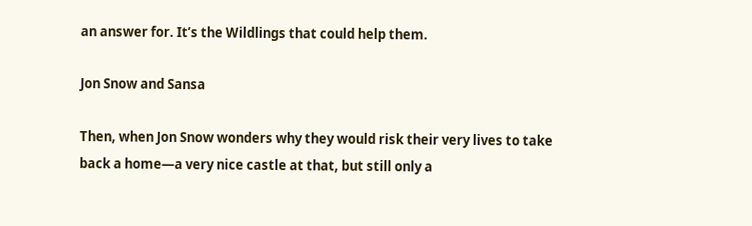an answer for. It’s the Wildlings that could help them.

Jon Snow and Sansa

Then, when Jon Snow wonders why they would risk their very lives to take back a home—a very nice castle at that, but still only a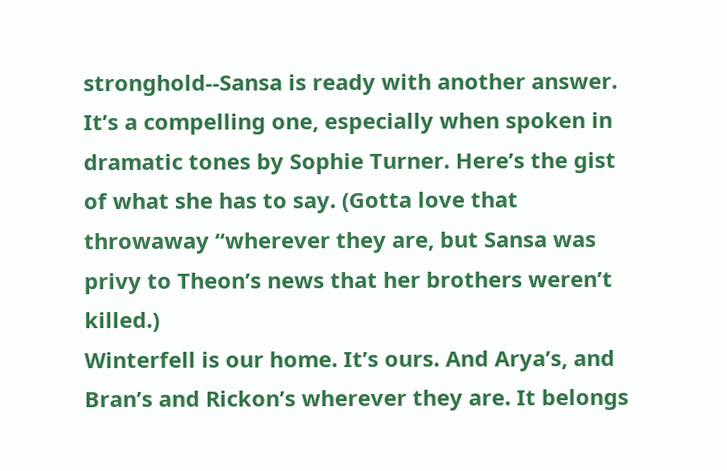stronghold--Sansa is ready with another answer. It’s a compelling one, especially when spoken in dramatic tones by Sophie Turner. Here’s the gist of what she has to say. (Gotta love that throwaway “wherever they are, but Sansa was privy to Theon’s news that her brothers weren’t killed.)
Winterfell is our home. It’s ours. And Arya’s, and Bran’s and Rickon’s wherever they are. It belongs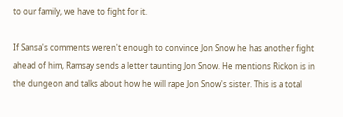to our family, we have to fight for it.

If Sansa's comments weren't enough to convince Jon Snow he has another fight ahead of him, Ramsay sends a letter taunting Jon Snow. He mentions Rickon is in the dungeon and talks about how he will rape Jon Snow's sister. This is a total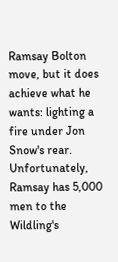Ramsay Bolton move, but it does achieve what he wants: lighting a fire under Jon Snow's rear. Unfortunately, Ramsay has 5,000 men to the Wildling's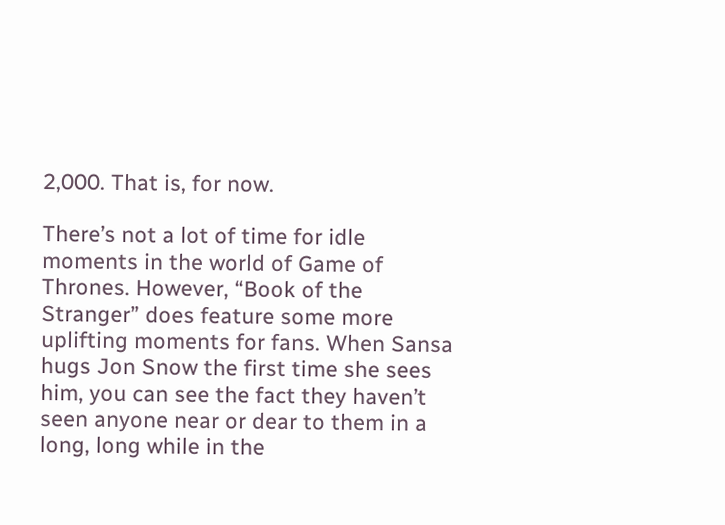2,000. That is, for now.

There’s not a lot of time for idle moments in the world of Game of Thrones. However, “Book of the Stranger” does feature some more uplifting moments for fans. When Sansa hugs Jon Snow the first time she sees him, you can see the fact they haven’t seen anyone near or dear to them in a long, long while in the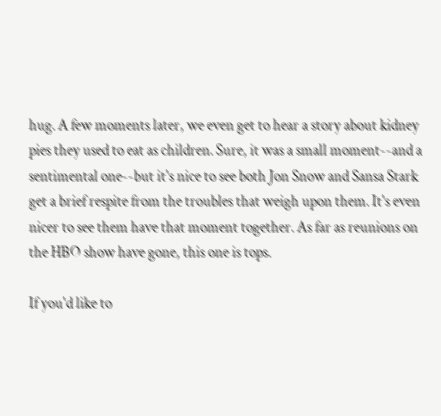hug. A few moments later, we even get to hear a story about kidney pies they used to eat as children. Sure, it was a small moment--and a sentimental one--but it's nice to see both Jon Snow and Sansa Stark get a brief respite from the troubles that weigh upon them. It's even nicer to see them have that moment together. As far as reunions on the HBO show have gone, this one is tops.

If you'd like to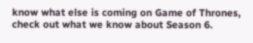know what else is coming on Game of Thrones, check out what we know about Season 6.